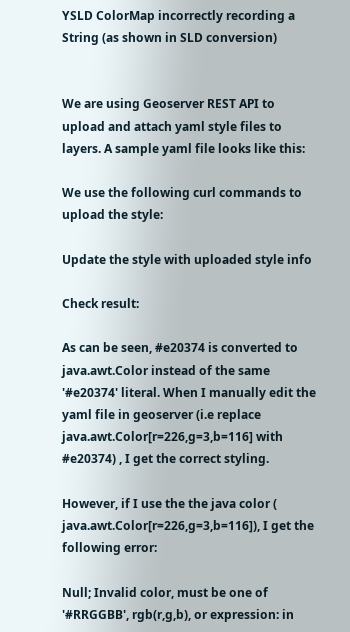YSLD ColorMap incorrectly recording a String (as shown in SLD conversion)


We are using Geoserver REST API to upload and attach yaml style files to layers. A sample yaml file looks like this:

We use the following curl commands to upload the style:

Update the style with uploaded style info

Check result:

As can be seen, #e20374 is converted to java.awt.Color instead of the same '#e20374' literal. When I manually edit the yaml file in geoserver (i.e replace java.awt.Color[r=226,g=3,b=116] with #e20374) , I get the correct styling.

However, if I use the the java color ( java.awt.Color[r=226,g=3,b=116]), I get the following error:

Null; Invalid color, must be one of '#RRGGBB', rgb(r,g,b), or expression: in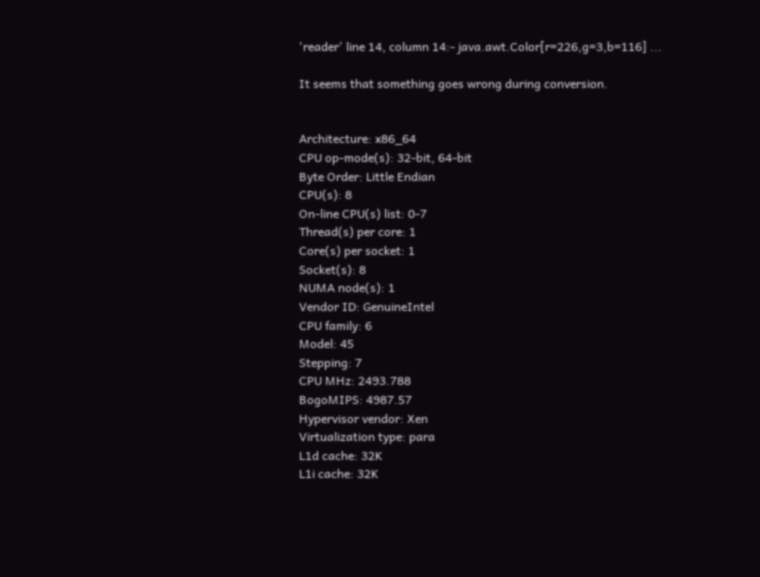'reader' line 14, column 14:- java.awt.Color[r=226,g=3,b=116] ...

It seems that something goes wrong during conversion.


Architecture: x86_64
CPU op-mode(s): 32-bit, 64-bit
Byte Order: Little Endian
CPU(s): 8
On-line CPU(s) list: 0-7
Thread(s) per core: 1
Core(s) per socket: 1
Socket(s): 8
NUMA node(s): 1
Vendor ID: GenuineIntel
CPU family: 6
Model: 45
Stepping: 7
CPU MHz: 2493.788
BogoMIPS: 4987.57
Hypervisor vendor: Xen
Virtualization type: para
L1d cache: 32K
L1i cache: 32K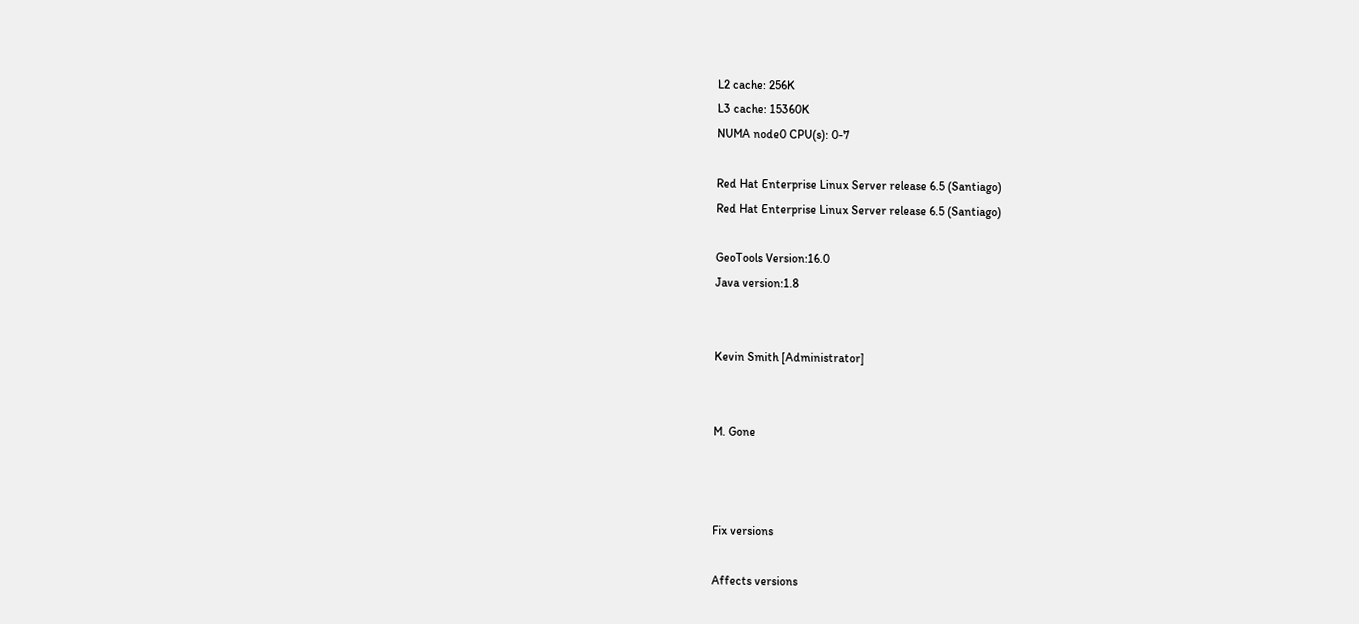L2 cache: 256K
L3 cache: 15360K
NUMA node0 CPU(s): 0-7

Red Hat Enterprise Linux Server release 6.5 (Santiago)
Red Hat Enterprise Linux Server release 6.5 (Santiago)

GeoTools Version:16.0
Java version:1.8


Kevin Smith [Administrator]


M. Gone



Fix versions

Affects versions